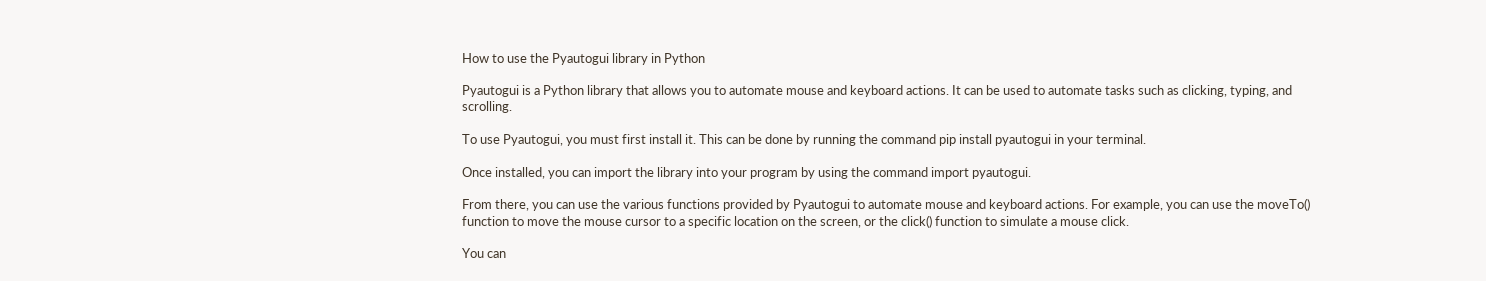How to use the Pyautogui library in Python

Pyautogui is a Python library that allows you to automate mouse and keyboard actions. It can be used to automate tasks such as clicking, typing, and scrolling.

To use Pyautogui, you must first install it. This can be done by running the command pip install pyautogui in your terminal.

Once installed, you can import the library into your program by using the command import pyautogui.

From there, you can use the various functions provided by Pyautogui to automate mouse and keyboard actions. For example, you can use the moveTo() function to move the mouse cursor to a specific location on the screen, or the click() function to simulate a mouse click.

You can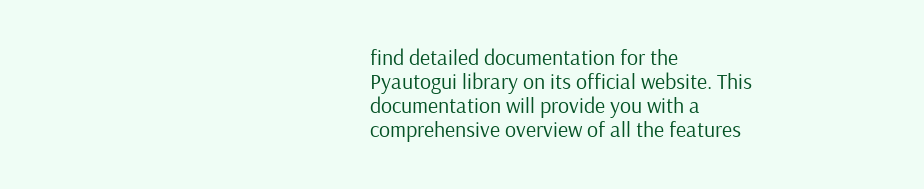find detailed documentation for the Pyautogui library on its official website. This documentation will provide you with a comprehensive overview of all the features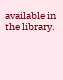available in the library.